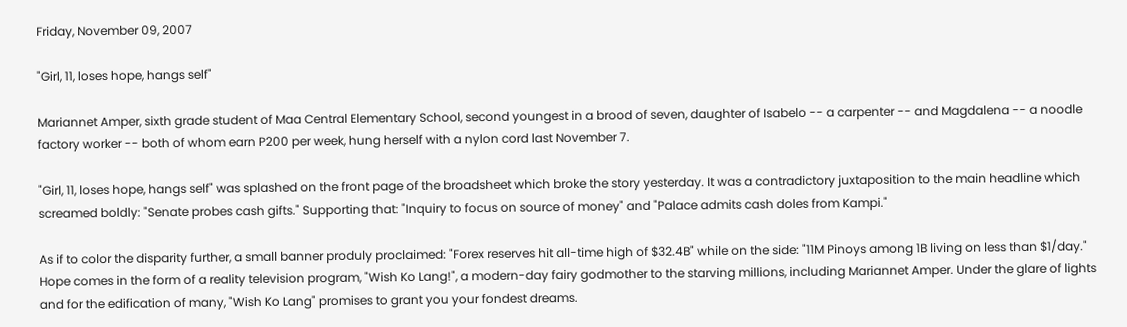Friday, November 09, 2007

"Girl, 11, loses hope, hangs self"

Mariannet Amper, sixth grade student of Maa Central Elementary School, second youngest in a brood of seven, daughter of Isabelo -- a carpenter -- and Magdalena -- a noodle factory worker -- both of whom earn P200 per week, hung herself with a nylon cord last November 7.

"Girl, 11, loses hope, hangs self" was splashed on the front page of the broadsheet which broke the story yesterday. It was a contradictory juxtaposition to the main headline which screamed boldly: "Senate probes cash gifts." Supporting that: "Inquiry to focus on source of money" and "Palace admits cash doles from Kampi."

As if to color the disparity further, a small banner produly proclaimed: "Forex reserves hit all-time high of $32.4B" while on the side: "11M Pinoys among 1B living on less than $1/day."
Hope comes in the form of a reality television program, "Wish Ko Lang!", a modern-day fairy godmother to the starving millions, including Mariannet Amper. Under the glare of lights and for the edification of many, "Wish Ko Lang" promises to grant you your fondest dreams.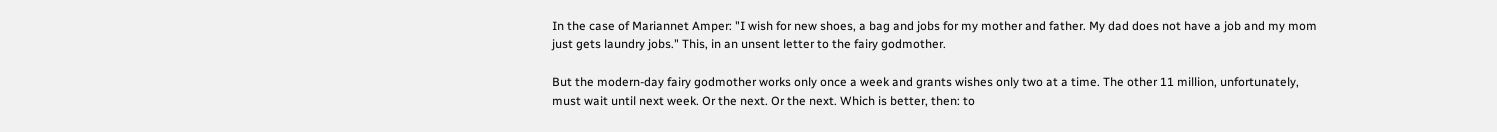In the case of Mariannet Amper: "I wish for new shoes, a bag and jobs for my mother and father. My dad does not have a job and my mom just gets laundry jobs." This, in an unsent letter to the fairy godmother.

But the modern-day fairy godmother works only once a week and grants wishes only two at a time. The other 11 million, unfortunately, must wait until next week. Or the next. Or the next. Which is better, then: to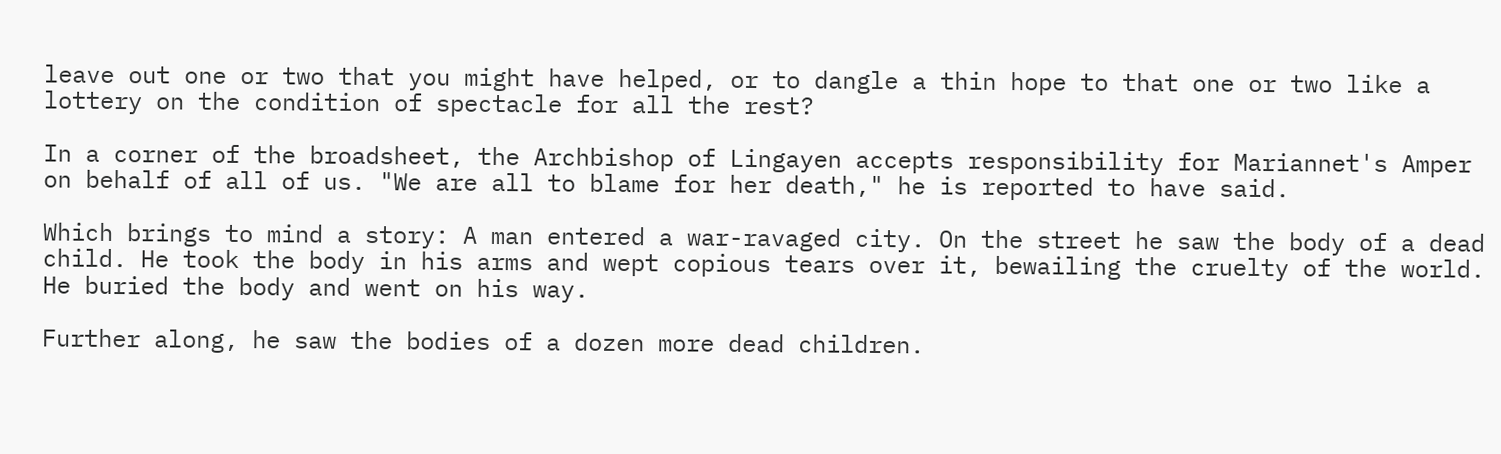leave out one or two that you might have helped, or to dangle a thin hope to that one or two like a lottery on the condition of spectacle for all the rest?

In a corner of the broadsheet, the Archbishop of Lingayen accepts responsibility for Mariannet's Amper on behalf of all of us. "We are all to blame for her death," he is reported to have said.

Which brings to mind a story: A man entered a war-ravaged city. On the street he saw the body of a dead child. He took the body in his arms and wept copious tears over it, bewailing the cruelty of the world. He buried the body and went on his way.

Further along, he saw the bodies of a dozen more dead children.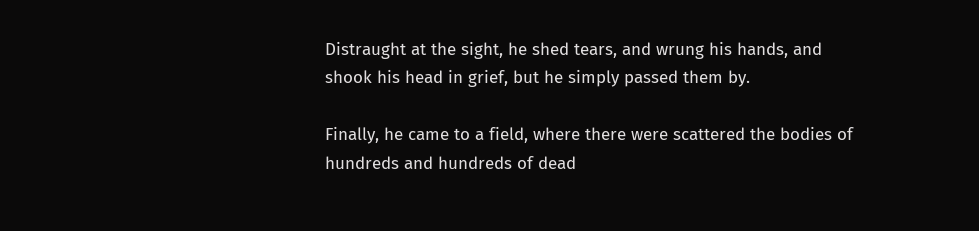Distraught at the sight, he shed tears, and wrung his hands, and shook his head in grief, but he simply passed them by.

Finally, he came to a field, where there were scattered the bodies of hundreds and hundreds of dead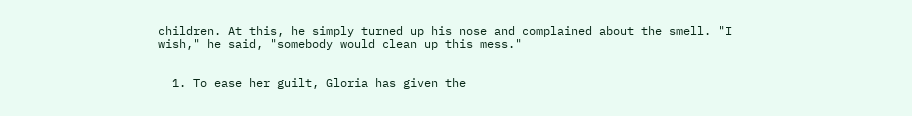children. At this, he simply turned up his nose and complained about the smell. "I wish," he said, "somebody would clean up this mess."


  1. To ease her guilt, Gloria has given the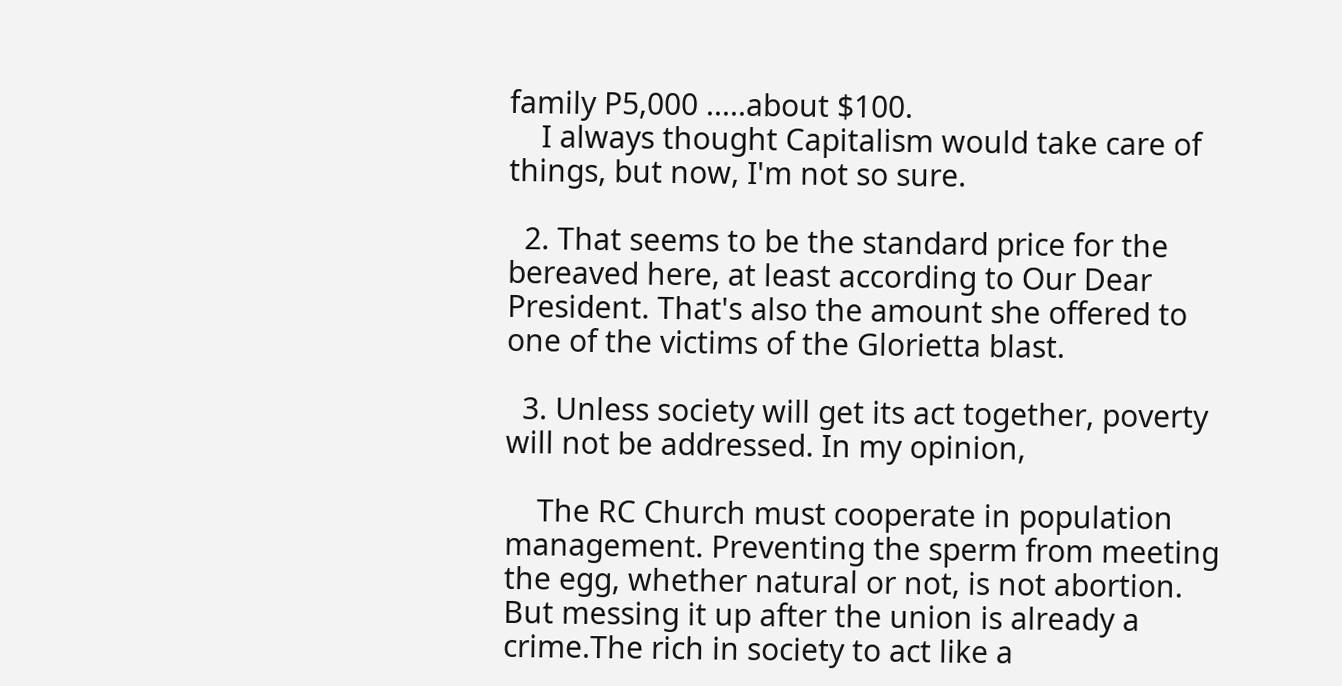family P5,000 .....about $100.
    I always thought Capitalism would take care of things, but now, I'm not so sure.

  2. That seems to be the standard price for the bereaved here, at least according to Our Dear President. That's also the amount she offered to one of the victims of the Glorietta blast.

  3. Unless society will get its act together, poverty will not be addressed. In my opinion,

    The RC Church must cooperate in population management. Preventing the sperm from meeting the egg, whether natural or not, is not abortion. But messing it up after the union is already a crime.The rich in society to act like a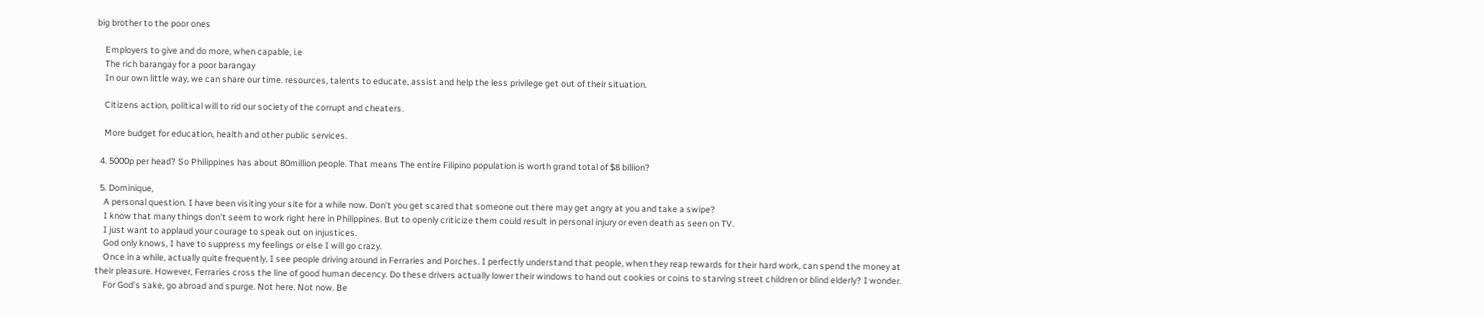big brother to the poor ones

    Employers to give and do more, when capable, i.e
    The rich barangay for a poor barangay
    In our own little way, we can share our time. resources, talents to educate, assist and help the less privilege get out of their situation.

    Citizens action, political will to rid our society of the corrupt and cheaters.

    More budget for education, health and other public services.

  4. 5000p per head? So Philippines has about 80million people. That means The entire Filipino population is worth grand total of $8 billion?

  5. Dominique,
    A personal question. I have been visiting your site for a while now. Don't you get scared that someone out there may get angry at you and take a swipe?
    I know that many things don't seem to work right here in Philippines. But to openly criticize them could result in personal injury or even death as seen on TV.
    I just want to applaud your courage to speak out on injustices.
    God only knows, I have to suppress my feelings or else I will go crazy.
    Once in a while, actually quite frequently, I see people driving around in Ferraries and Porches. I perfectly understand that people, when they reap rewards for their hard work, can spend the money at their pleasure. However, Ferraries cross the line of good human decency. Do these drivers actually lower their windows to hand out cookies or coins to starving street children or blind elderly? I wonder.
    For God's sake, go abroad and spurge. Not here. Not now. Be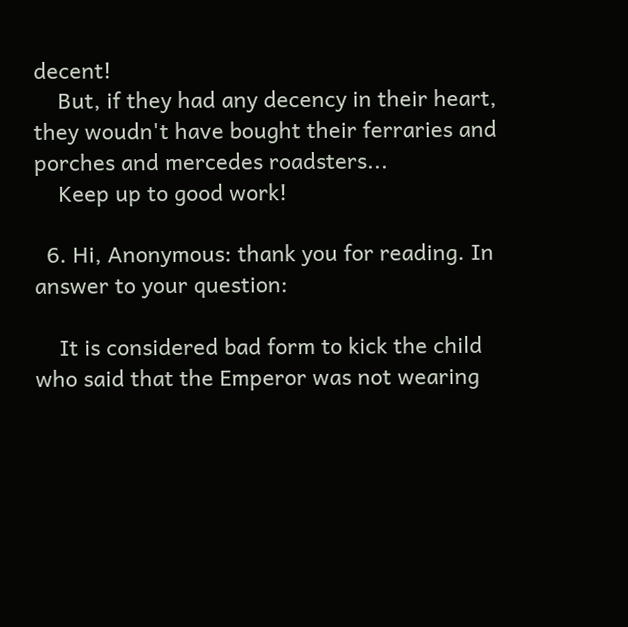decent!
    But, if they had any decency in their heart, they woudn't have bought their ferraries and porches and mercedes roadsters...
    Keep up to good work!

  6. Hi, Anonymous: thank you for reading. In answer to your question:

    It is considered bad form to kick the child who said that the Emperor was not wearing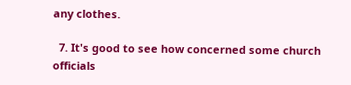any clothes.

  7. It's good to see how concerned some church officials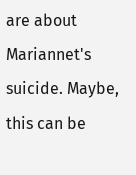are about Mariannet's suicide. Maybe, this can be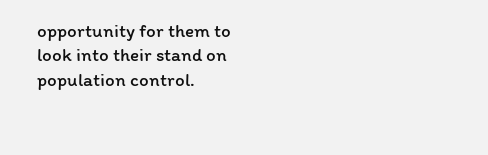opportunity for them to look into their stand on population control.